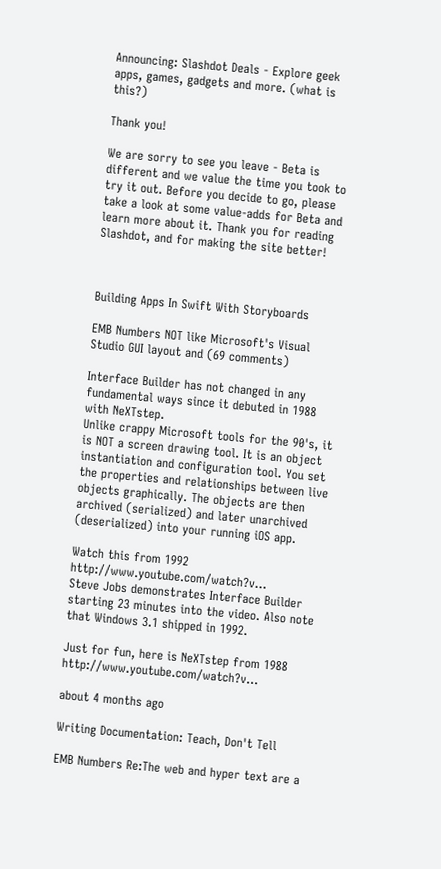Announcing: Slashdot Deals - Explore geek apps, games, gadgets and more. (what is this?)

Thank you!

We are sorry to see you leave - Beta is different and we value the time you took to try it out. Before you decide to go, please take a look at some value-adds for Beta and learn more about it. Thank you for reading Slashdot, and for making the site better!



Building Apps In Swift With Storyboards

EMB Numbers NOT like Microsoft's Visual Studio GUI layout and (69 comments)

Interface Builder has not changed in any fundamental ways since it debuted in 1988 with NeXTstep.
Unlike crappy Microsoft tools for the 90's, it is NOT a screen drawing tool. It is an object instantiation and configuration tool. You set the properties and relationships between live objects graphically. The objects are then archived (serialized) and later unarchived (deserialized) into your running iOS app.

Watch this from 1992 http://www.youtube.com/watch?v...
Steve Jobs demonstrates Interface Builder starting 23 minutes into the video. Also note that Windows 3.1 shipped in 1992.

Just for fun, here is NeXTstep from 1988 http://www.youtube.com/watch?v...

about 4 months ago

Writing Documentation: Teach, Don't Tell

EMB Numbers Re:The web and hyper text are a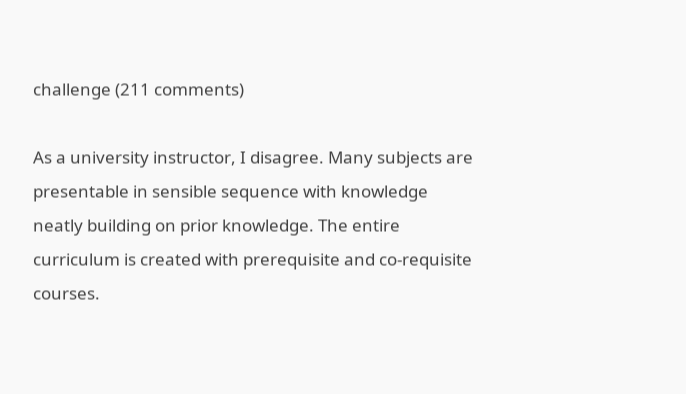challenge (211 comments)

As a university instructor, I disagree. Many subjects are presentable in sensible sequence with knowledge neatly building on prior knowledge. The entire curriculum is created with prerequisite and co-requisite courses.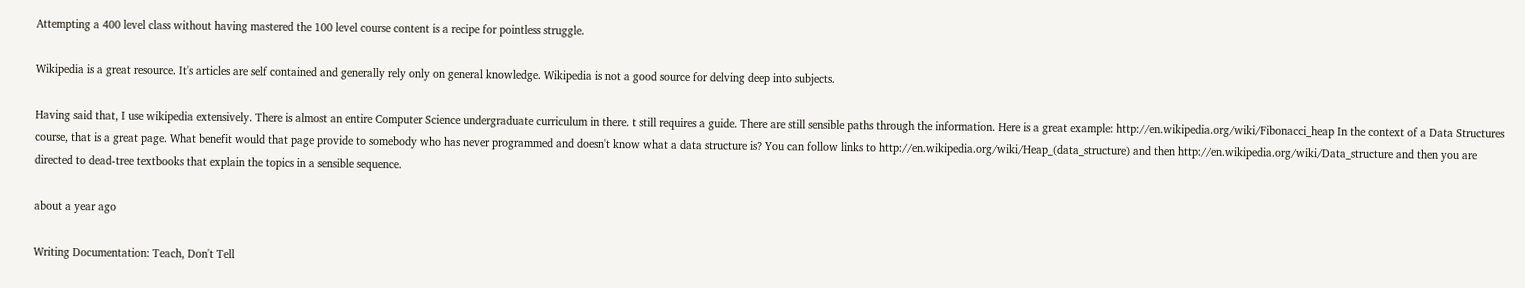Attempting a 400 level class without having mastered the 100 level course content is a recipe for pointless struggle.

Wikipedia is a great resource. It's articles are self contained and generally rely only on general knowledge. Wikipedia is not a good source for delving deep into subjects.

Having said that, I use wikipedia extensively. There is almost an entire Computer Science undergraduate curriculum in there. t still requires a guide. There are still sensible paths through the information. Here is a great example: http://en.wikipedia.org/wiki/Fibonacci_heap In the context of a Data Structures course, that is a great page. What benefit would that page provide to somebody who has never programmed and doesn't know what a data structure is? You can follow links to http://en.wikipedia.org/wiki/Heap_(data_structure) and then http://en.wikipedia.org/wiki/Data_structure and then you are directed to dead-tree textbooks that explain the topics in a sensible sequence.

about a year ago

Writing Documentation: Teach, Don't Tell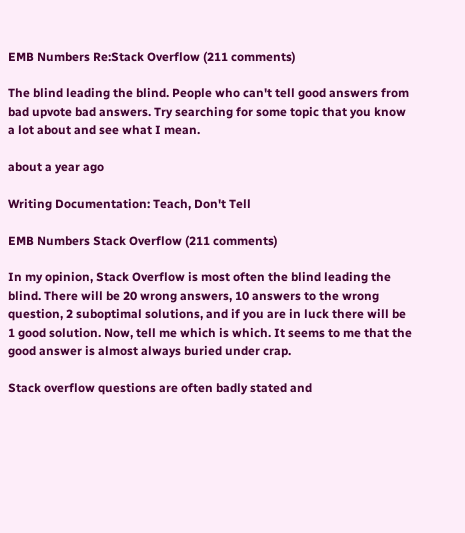EMB Numbers Re:Stack Overflow (211 comments)

The blind leading the blind. People who can't tell good answers from bad upvote bad answers. Try searching for some topic that you know a lot about and see what I mean.

about a year ago

Writing Documentation: Teach, Don't Tell

EMB Numbers Stack Overflow (211 comments)

In my opinion, Stack Overflow is most often the blind leading the blind. There will be 20 wrong answers, 10 answers to the wrong question, 2 suboptimal solutions, and if you are in luck there will be 1 good solution. Now, tell me which is which. It seems to me that the good answer is almost always buried under crap.

Stack overflow questions are often badly stated and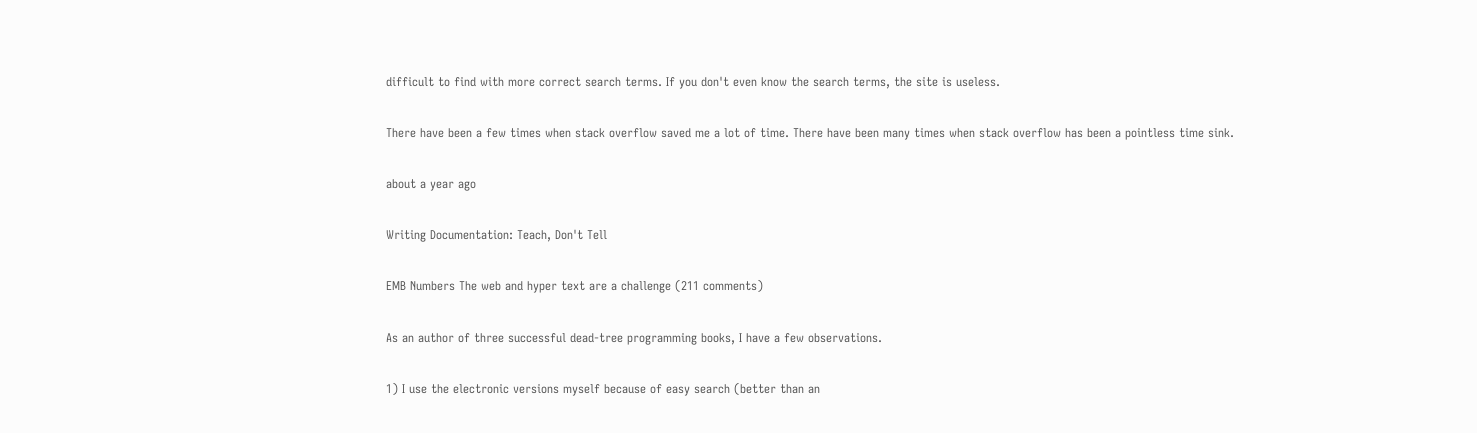difficult to find with more correct search terms. If you don't even know the search terms, the site is useless.

There have been a few times when stack overflow saved me a lot of time. There have been many times when stack overflow has been a pointless time sink.

about a year ago

Writing Documentation: Teach, Don't Tell

EMB Numbers The web and hyper text are a challenge (211 comments)

As an author of three successful dead-tree programming books, I have a few observations.

1) I use the electronic versions myself because of easy search (better than an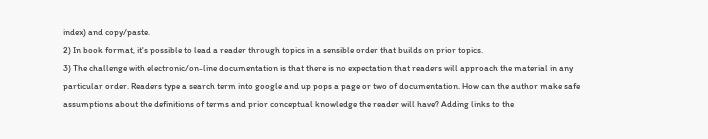index) and copy/paste.
2) In book format, it's possible to lead a reader through topics in a sensible order that builds on prior topics.
3) The challenge with electronic/on-line documentation is that there is no expectation that readers will approach the material in any particular order. Readers type a search term into google and up pops a page or two of documentation. How can the author make safe assumptions about the definitions of terms and prior conceptual knowledge the reader will have? Adding links to the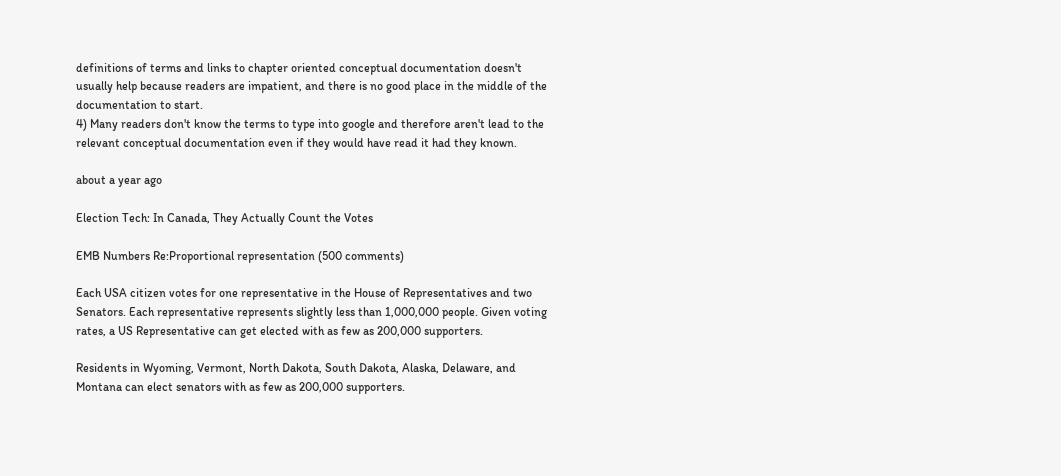definitions of terms and links to chapter oriented conceptual documentation doesn't usually help because readers are impatient, and there is no good place in the middle of the documentation to start.
4) Many readers don't know the terms to type into google and therefore aren't lead to the relevant conceptual documentation even if they would have read it had they known.

about a year ago

Election Tech: In Canada, They Actually Count the Votes

EMB Numbers Re:Proportional representation (500 comments)

Each USA citizen votes for one representative in the House of Representatives and two Senators. Each representative represents slightly less than 1,000,000 people. Given voting rates, a US Representative can get elected with as few as 200,000 supporters.

Residents in Wyoming, Vermont, North Dakota, South Dakota, Alaska, Delaware, and Montana can elect senators with as few as 200,000 supporters.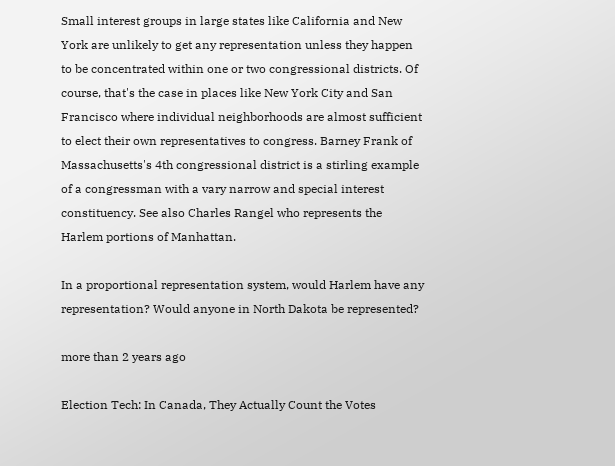Small interest groups in large states like California and New York are unlikely to get any representation unless they happen to be concentrated within one or two congressional districts. Of course, that's the case in places like New York City and San Francisco where individual neighborhoods are almost sufficient to elect their own representatives to congress. Barney Frank of Massachusetts's 4th congressional district is a stirling example of a congressman with a vary narrow and special interest constituency. See also Charles Rangel who represents the Harlem portions of Manhattan.

In a proportional representation system, would Harlem have any representation? Would anyone in North Dakota be represented?

more than 2 years ago

Election Tech: In Canada, They Actually Count the Votes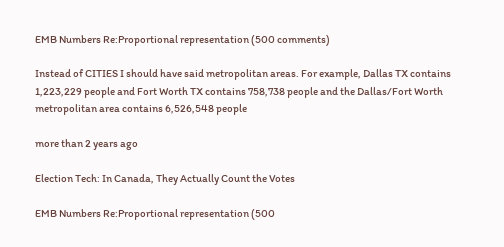EMB Numbers Re:Proportional representation (500 comments)

Instead of CITIES I should have said metropolitan areas. For example, Dallas TX contains 1,223,229 people and Fort Worth TX contains 758,738 people and the Dallas/Fort Worth metropolitan area contains 6,526,548 people

more than 2 years ago

Election Tech: In Canada, They Actually Count the Votes

EMB Numbers Re:Proportional representation (500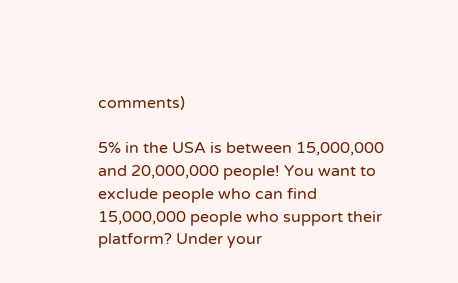comments)

5% in the USA is between 15,000,000 and 20,000,000 people! You want to exclude people who can find 15,000,000 people who support their platform? Under your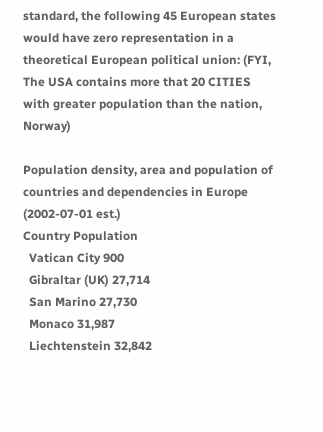standard, the following 45 European states would have zero representation in a theoretical European political union: (FYI, The USA contains more that 20 CITIES with greater population than the nation, Norway)

Population density, area and population of countries and dependencies in Europe (2002-07-01 est.)
Country Population
  Vatican City 900
  Gibraltar (UK) 27,714
  San Marino 27,730
  Monaco 31,987
  Liechtenstein 32,842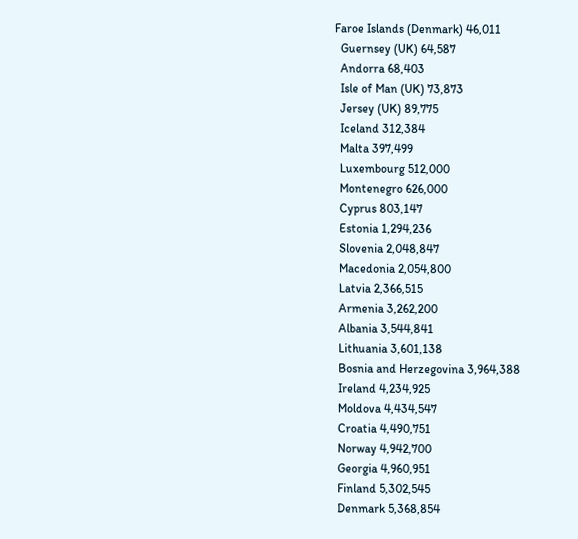Faroe Islands (Denmark) 46,011
  Guernsey (UK) 64,587
  Andorra 68,403
  Isle of Man (UK) 73,873
  Jersey (UK) 89,775
  Iceland 312,384
  Malta 397,499
  Luxembourg 512,000
  Montenegro 626,000
  Cyprus 803,147
  Estonia 1,294,236
  Slovenia 2,048,847
  Macedonia 2,054,800
  Latvia 2,366,515
  Armenia 3,262,200
  Albania 3,544,841
  Lithuania 3,601,138
  Bosnia and Herzegovina 3,964,388
  Ireland 4,234,925
  Moldova 4,434,547
  Croatia 4,490,751
  Norway 4,942,700
  Georgia 4,960,951
  Finland 5,302,545
  Denmark 5,368,854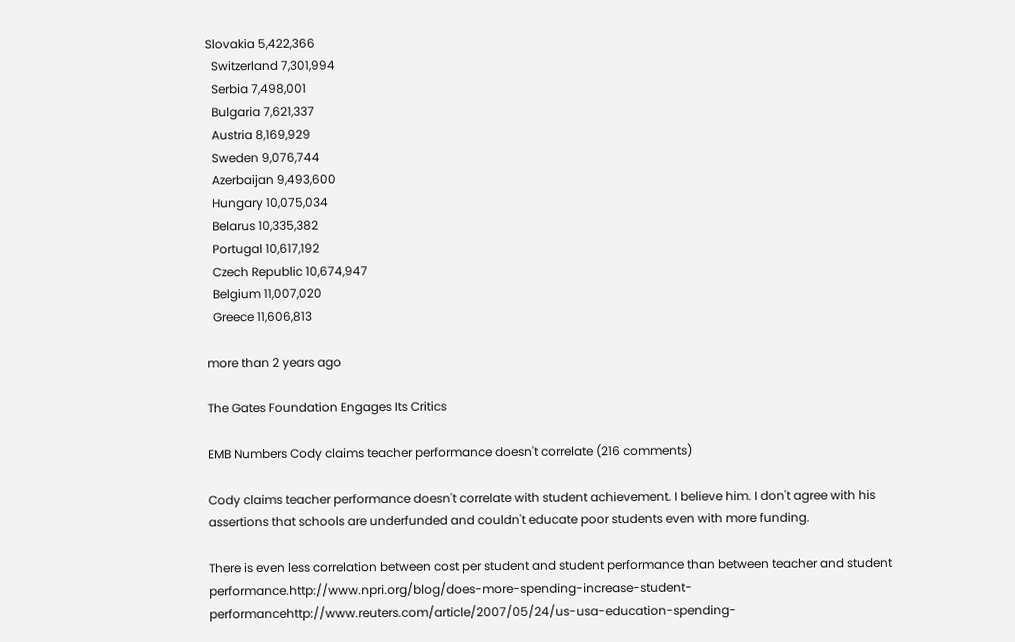Slovakia 5,422,366
  Switzerland 7,301,994
  Serbia 7,498,001
  Bulgaria 7,621,337
  Austria 8,169,929
  Sweden 9,076,744
  Azerbaijan 9,493,600
  Hungary 10,075,034
  Belarus 10,335,382
  Portugal 10,617,192
  Czech Republic 10,674,947
  Belgium 11,007,020
  Greece 11,606,813

more than 2 years ago

The Gates Foundation Engages Its Critics

EMB Numbers Cody claims teacher performance doesn't correlate (216 comments)

Cody claims teacher performance doesn't correlate with student achievement. I believe him. I don't agree with his assertions that schools are underfunded and couldn't educate poor students even with more funding.

There is even less correlation between cost per student and student performance than between teacher and student performance.http://www.npri.org/blog/does-more-spending-increase-student-performancehttp://www.reuters.com/article/2007/05/24/us-usa-education-spending-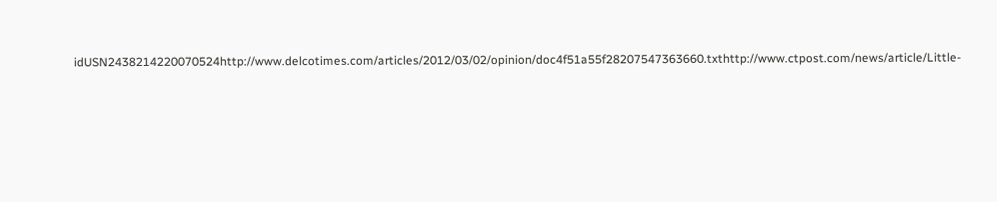idUSN2438214220070524http://www.delcotimes.com/articles/2012/03/02/opinion/doc4f51a55f28207547363660.txthttp://www.ctpost.com/news/article/Little-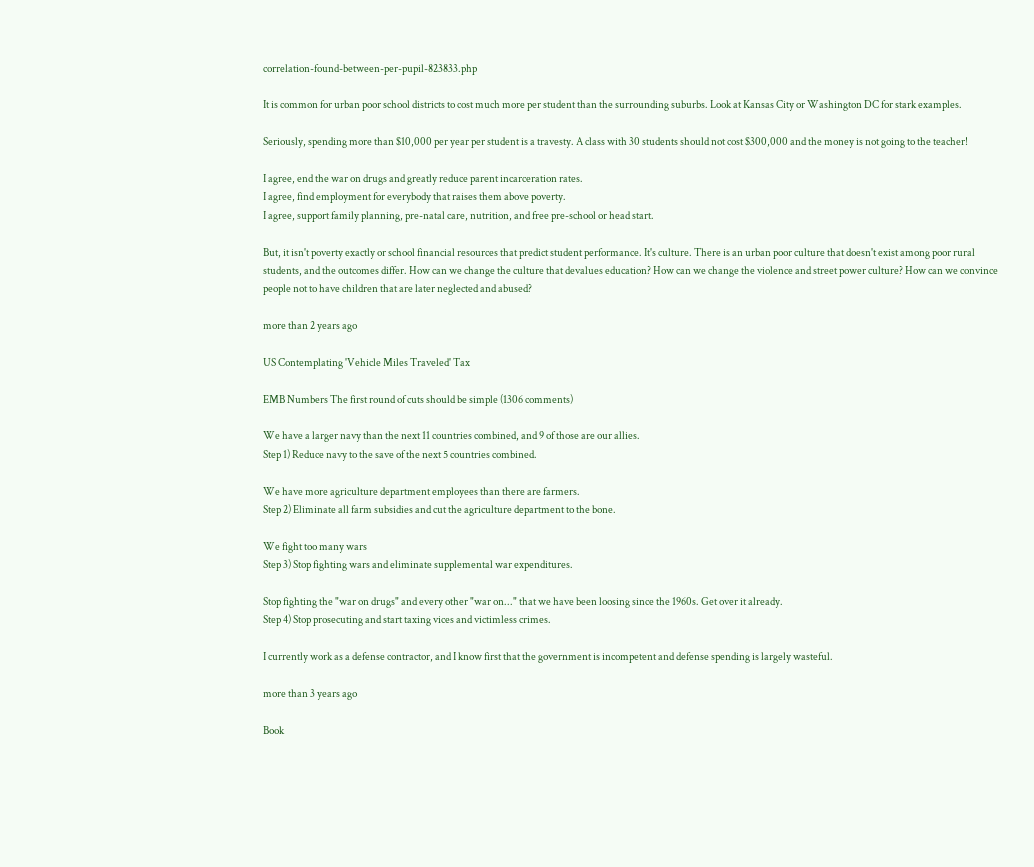correlation-found-between-per-pupil-823833.php

It is common for urban poor school districts to cost much more per student than the surrounding suburbs. Look at Kansas City or Washington DC for stark examples.

Seriously, spending more than $10,000 per year per student is a travesty. A class with 30 students should not cost $300,000 and the money is not going to the teacher!

I agree, end the war on drugs and greatly reduce parent incarceration rates.
I agree, find employment for everybody that raises them above poverty.
I agree, support family planning, pre-natal care, nutrition, and free pre-school or head start.

But, it isn't poverty exactly or school financial resources that predict student performance. It's culture. There is an urban poor culture that doesn't exist among poor rural students, and the outcomes differ. How can we change the culture that devalues education? How can we change the violence and street power culture? How can we convince people not to have children that are later neglected and abused?

more than 2 years ago

US Contemplating 'Vehicle Miles Traveled' Tax

EMB Numbers The first round of cuts should be simple (1306 comments)

We have a larger navy than the next 11 countries combined, and 9 of those are our allies.
Step 1) Reduce navy to the save of the next 5 countries combined.

We have more agriculture department employees than there are farmers.
Step 2) Eliminate all farm subsidies and cut the agriculture department to the bone.

We fight too many wars
Step 3) Stop fighting wars and eliminate supplemental war expenditures.

Stop fighting the "war on drugs" and every other "war on..." that we have been loosing since the 1960s. Get over it already.
Step 4) Stop prosecuting and start taxing vices and victimless crimes.

I currently work as a defense contractor, and I know first that the government is incompetent and defense spending is largely wasteful.

more than 3 years ago

Book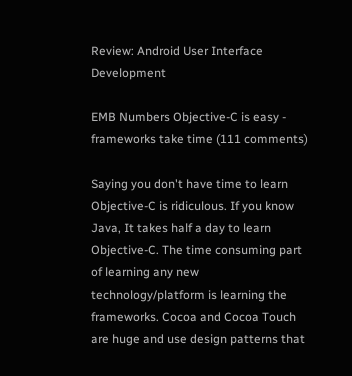Review: Android User Interface Development

EMB Numbers Objective-C is easy - frameworks take time (111 comments)

Saying you don't have time to learn Objective-C is ridiculous. If you know Java, It takes half a day to learn Objective-C. The time consuming part of learning any new technology/platform is learning the frameworks. Cocoa and Cocoa Touch are huge and use design patterns that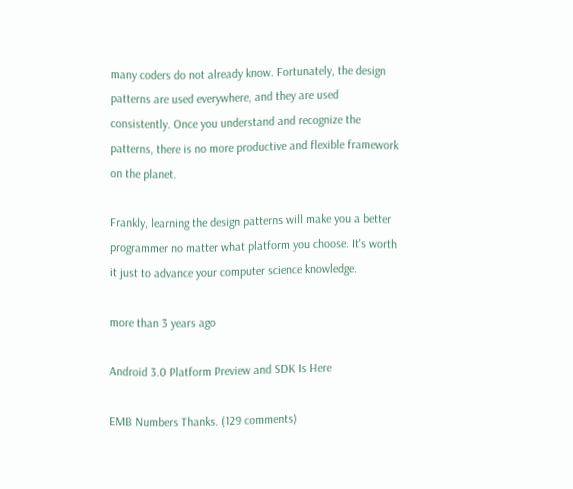many coders do not already know. Fortunately, the design patterns are used everywhere, and they are used consistently. Once you understand and recognize the patterns, there is no more productive and flexible framework on the planet.

Frankly, learning the design patterns will make you a better programmer no matter what platform you choose. It's worth it just to advance your computer science knowledge.

more than 3 years ago

Android 3.0 Platform Preview and SDK Is Here

EMB Numbers Thanks. (129 comments)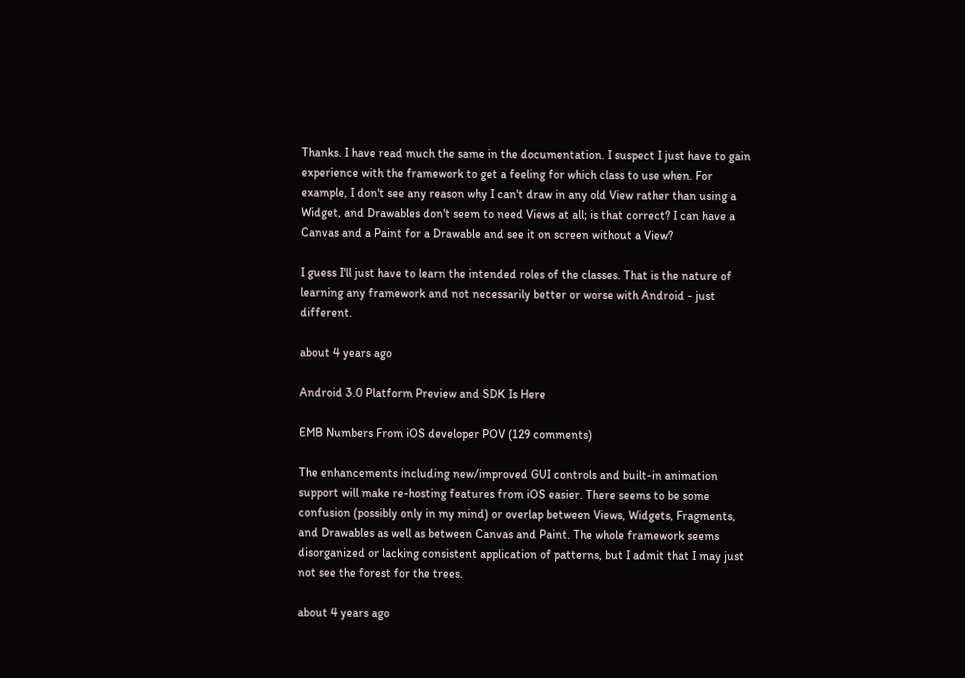Thanks. I have read much the same in the documentation. I suspect I just have to gain experience with the framework to get a feeling for which class to use when. For example, I don't see any reason why I can't draw in any old View rather than using a Widget, and Drawables don't seem to need Views at all; is that correct? I can have a Canvas and a Paint for a Drawable and see it on screen without a View?

I guess I'll just have to learn the intended roles of the classes. That is the nature of learning any framework and not necessarily better or worse with Android - just different.

about 4 years ago

Android 3.0 Platform Preview and SDK Is Here

EMB Numbers From iOS developer POV (129 comments)

The enhancements including new/improved GUI controls and built-in animation support will make re-hosting features from iOS easier. There seems to be some confusion (possibly only in my mind) or overlap between Views, Widgets, Fragments, and Drawables as well as between Canvas and Paint. The whole framework seems disorganized or lacking consistent application of patterns, but I admit that I may just not see the forest for the trees.

about 4 years ago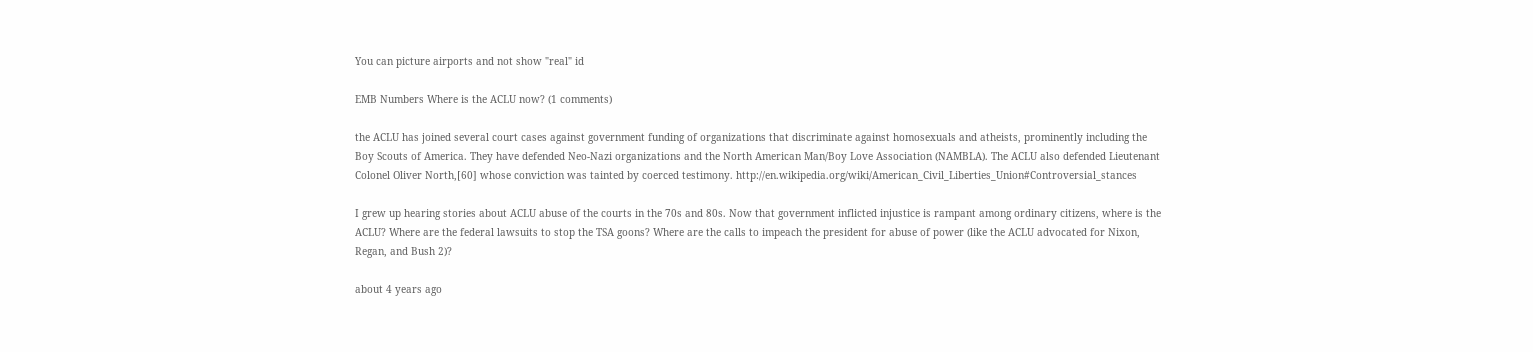You can picture airports and not show "real" id

EMB Numbers Where is the ACLU now? (1 comments)

the ACLU has joined several court cases against government funding of organizations that discriminate against homosexuals and atheists, prominently including the Boy Scouts of America. They have defended Neo-Nazi organizations and the North American Man/Boy Love Association (NAMBLA). The ACLU also defended Lieutenant Colonel Oliver North,[60] whose conviction was tainted by coerced testimony. http://en.wikipedia.org/wiki/American_Civil_Liberties_Union#Controversial_stances

I grew up hearing stories about ACLU abuse of the courts in the 70s and 80s. Now that government inflicted injustice is rampant among ordinary citizens, where is the ACLU? Where are the federal lawsuits to stop the TSA goons? Where are the calls to impeach the president for abuse of power (like the ACLU advocated for Nixon, Regan, and Bush 2)?

about 4 years ago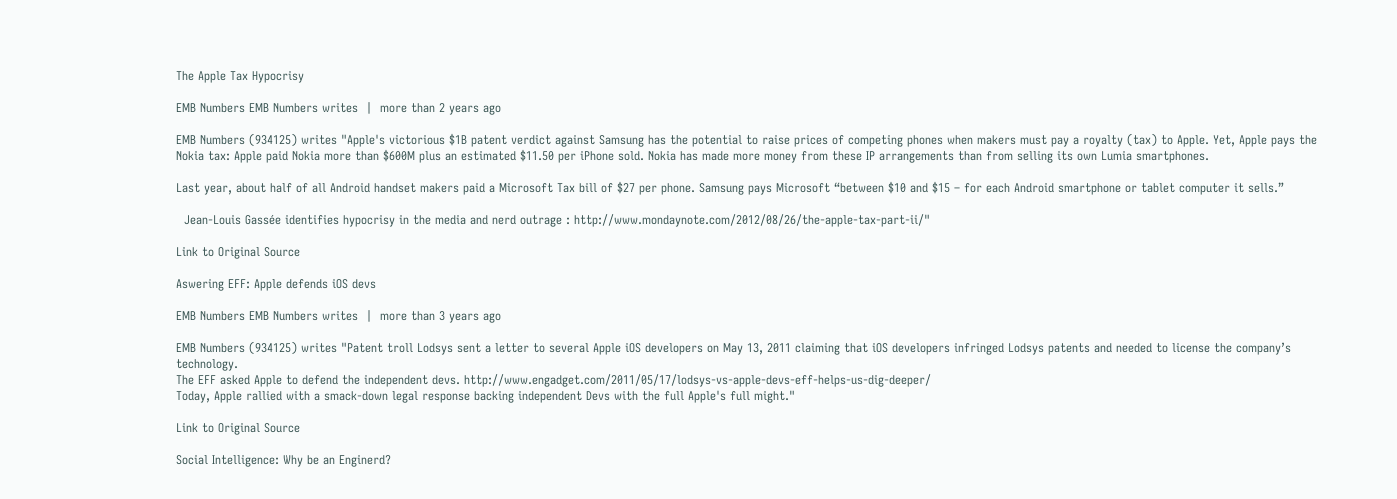The Apple Tax Hypocrisy

EMB Numbers EMB Numbers writes  |  more than 2 years ago

EMB Numbers (934125) writes "Apple's victorious $1B patent verdict against Samsung has the potential to raise prices of competing phones when makers must pay a royalty (tax) to Apple. Yet, Apple pays the Nokia tax: Apple paid Nokia more than $600M plus an estimated $11.50 per iPhone sold. Nokia has made more money from these IP arrangements than from selling its own Lumia smartphones.

Last year, about half of all Android handset makers paid a Microsoft Tax bill of $27 per phone. Samsung pays Microsoft “between $10 and $15 – for each Android smartphone or tablet computer it sells.”

  Jean-Louis Gassée identifies hypocrisy in the media and nerd outrage : http://www.mondaynote.com/2012/08/26/the-apple-tax-part-ii/"

Link to Original Source

Aswering EFF: Apple defends iOS devs

EMB Numbers EMB Numbers writes  |  more than 3 years ago

EMB Numbers (934125) writes "Patent troll Lodsys sent a letter to several Apple iOS developers on May 13, 2011 claiming that iOS developers infringed Lodsys patents and needed to license the company’s technology.
The EFF asked Apple to defend the independent devs. http://www.engadget.com/2011/05/17/lodsys-vs-apple-devs-eff-helps-us-dig-deeper/
Today, Apple rallied with a smack-down legal response backing independent Devs with the full Apple's full might."

Link to Original Source

Social Intelligence: Why be an Enginerd?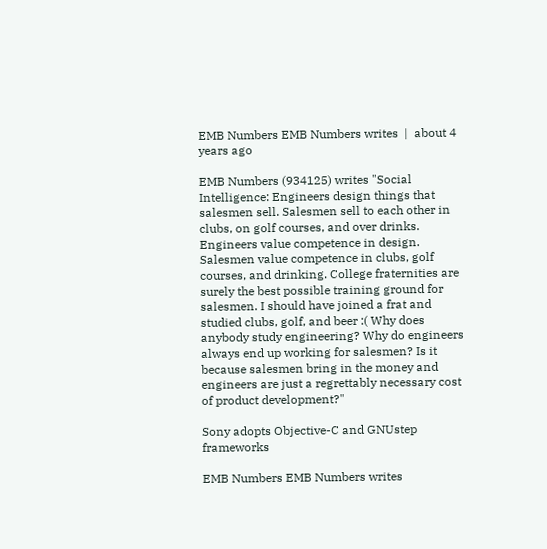EMB Numbers EMB Numbers writes  |  about 4 years ago

EMB Numbers (934125) writes "Social Intelligence: Engineers design things that salesmen sell. Salesmen sell to each other in clubs, on golf courses, and over drinks. Engineers value competence in design. Salesmen value competence in clubs, golf courses, and drinking. College fraternities are surely the best possible training ground for salesmen. I should have joined a frat and studied clubs, golf, and beer :( Why does anybody study engineering? Why do engineers always end up working for salesmen? Is it because salesmen bring in the money and engineers are just a regrettably necessary cost of product development?"

Sony adopts Objective-C and GNUstep frameworks

EMB Numbers EMB Numbers writes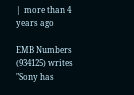|  more than 4 years ago

EMB Numbers (934125) writes "Sony has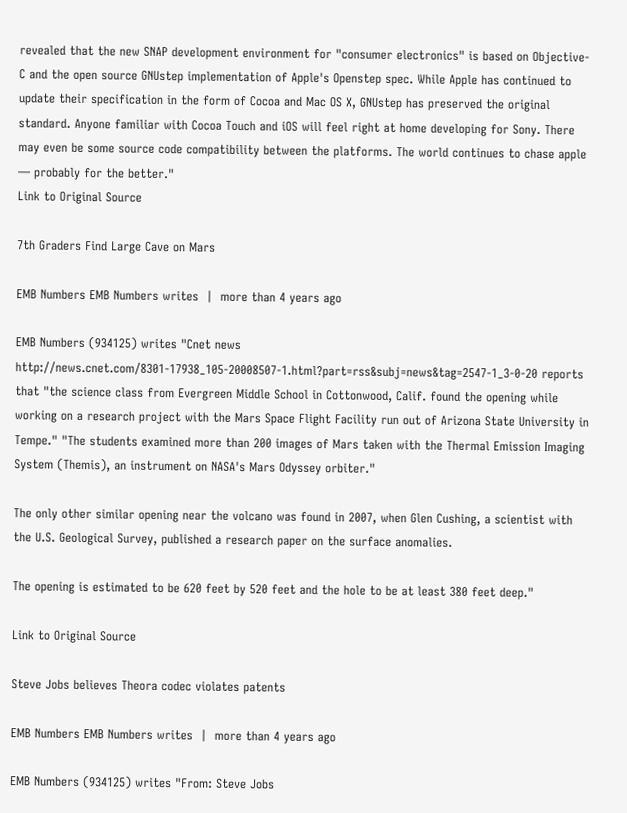revealed that the new SNAP development environment for "consumer electronics" is based on Objective-C and the open source GNUstep implementation of Apple's Openstep spec. While Apple has continued to update their specification in the form of Cocoa and Mac OS X, GNUstep has preserved the original standard. Anyone familiar with Cocoa Touch and iOS will feel right at home developing for Sony. There may even be some source code compatibility between the platforms. The world continues to chase apple — probably for the better."
Link to Original Source

7th Graders Find Large Cave on Mars

EMB Numbers EMB Numbers writes  |  more than 4 years ago

EMB Numbers (934125) writes "Cnet news http://news.cnet.com/8301-17938_105-20008507-1.html?part=rss&subj=news&tag=2547-1_3-0-20 reports that "the science class from Evergreen Middle School in Cottonwood, Calif. found the opening while working on a research project with the Mars Space Flight Facility run out of Arizona State University in Tempe." "The students examined more than 200 images of Mars taken with the Thermal Emission Imaging System (Themis), an instrument on NASA's Mars Odyssey orbiter."

The only other similar opening near the volcano was found in 2007, when Glen Cushing, a scientist with the U.S. Geological Survey, published a research paper on the surface anomalies.

The opening is estimated to be 620 feet by 520 feet and the hole to be at least 380 feet deep."

Link to Original Source

Steve Jobs believes Theora codec violates patents

EMB Numbers EMB Numbers writes  |  more than 4 years ago

EMB Numbers (934125) writes "From: Steve Jobs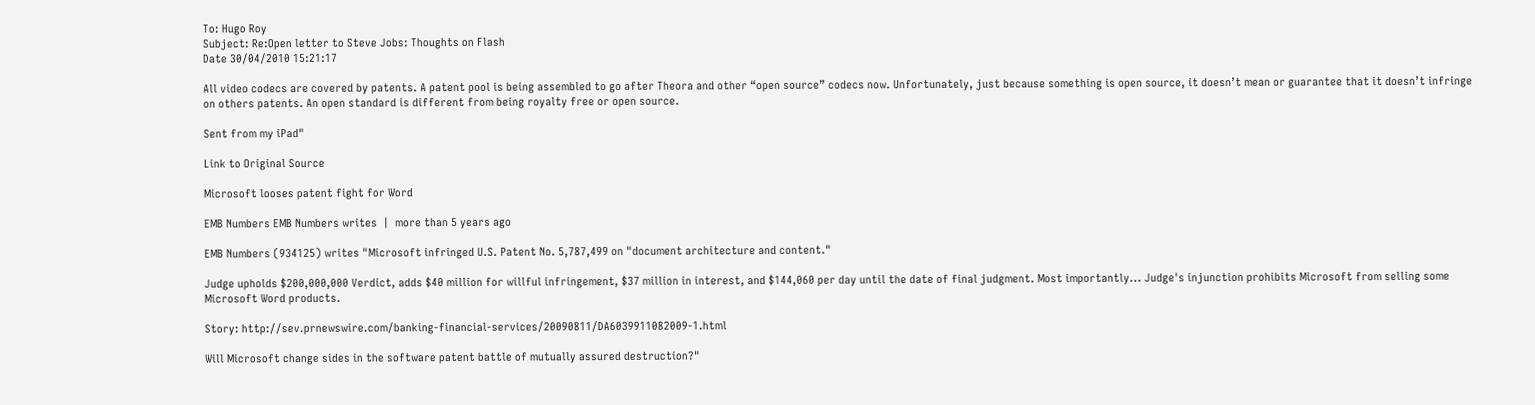To: Hugo Roy
Subject: Re:Open letter to Steve Jobs: Thoughts on Flash
Date 30/04/2010 15:21:17

All video codecs are covered by patents. A patent pool is being assembled to go after Theora and other “open source” codecs now. Unfortunately, just because something is open source, it doesn’t mean or guarantee that it doesn’t infringe on others patents. An open standard is different from being royalty free or open source.

Sent from my iPad"

Link to Original Source

Microsoft looses patent fight for Word

EMB Numbers EMB Numbers writes  |  more than 5 years ago

EMB Numbers (934125) writes "Microsoft infringed U.S. Patent No. 5,787,499 on "document architecture and content."

Judge upholds $200,000,000 Verdict, adds $40 million for willful infringement, $37 million in interest, and $144,060 per day until the date of final judgment. Most importantly... Judge's injunction prohibits Microsoft from selling some Microsoft Word products.

Story: http://sev.prnewswire.com/banking-financial-services/20090811/DA6039911082009-1.html

Will Microsoft change sides in the software patent battle of mutually assured destruction?"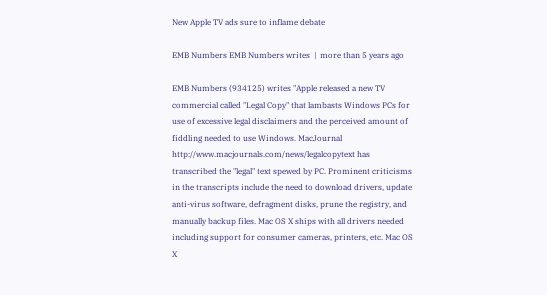New Apple TV ads sure to inflame debate

EMB Numbers EMB Numbers writes  |  more than 5 years ago

EMB Numbers (934125) writes "Apple released a new TV commercial called "Legal Copy" that lambasts Windows PCs for use of excessive legal disclaimers and the perceived amount of fiddling needed to use Windows. MacJournal http://www.macjournals.com/news/legalcopytext has transcribed the "legal" text spewed by PC. Prominent criticisms in the transcripts include the need to download drivers, update anti-virus software, defragment disks, prune the registry, and manually backup files. Mac OS X ships with all drivers needed including support for consumer cameras, printers, etc. Mac OS X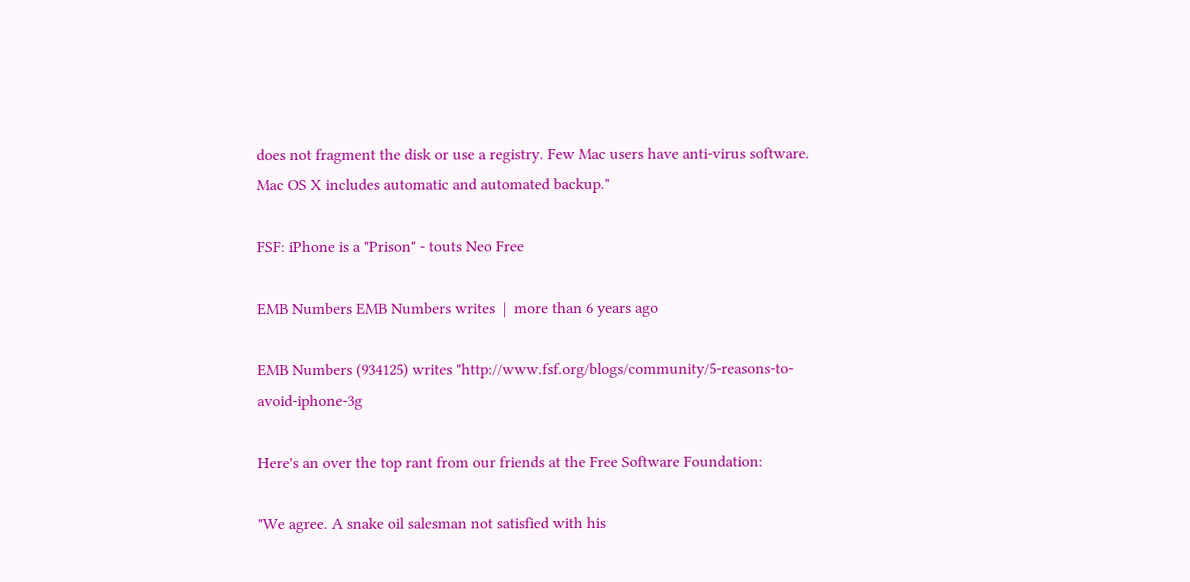does not fragment the disk or use a registry. Few Mac users have anti-virus software. Mac OS X includes automatic and automated backup."

FSF: iPhone is a "Prison" - touts Neo Free

EMB Numbers EMB Numbers writes  |  more than 6 years ago

EMB Numbers (934125) writes "http://www.fsf.org/blogs/community/5-reasons-to-avoid-iphone-3g

Here's an over the top rant from our friends at the Free Software Foundation:

"We agree. A snake oil salesman not satisfied with his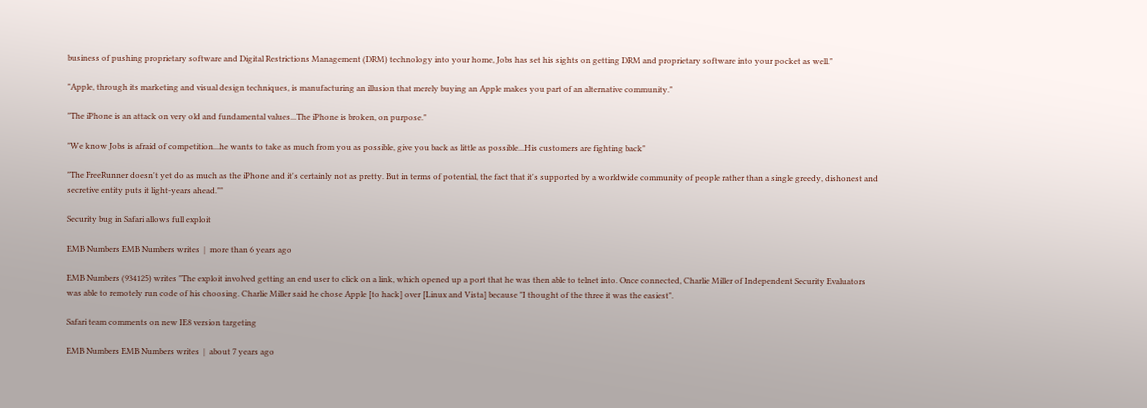business of pushing proprietary software and Digital Restrictions Management (DRM) technology into your home, Jobs has set his sights on getting DRM and proprietary software into your pocket as well."

"Apple, through its marketing and visual design techniques, is manufacturing an illusion that merely buying an Apple makes you part of an alternative community."

"The iPhone is an attack on very old and fundamental values...The iPhone is broken, on purpose."

"We know Jobs is afraid of competition...he wants to take as much from you as possible, give you back as little as possible...His customers are fighting back"

"The FreeRunner doesn't yet do as much as the iPhone and it's certainly not as pretty. But in terms of potential, the fact that it's supported by a worldwide community of people rather than a single greedy, dishonest and secretive entity puts it light-years ahead.""

Security bug in Safari allows full exploit

EMB Numbers EMB Numbers writes  |  more than 6 years ago

EMB Numbers (934125) writes "The exploit involved getting an end user to click on a link, which opened up a port that he was then able to telnet into. Once connected, Charlie Miller of Independent Security Evaluators was able to remotely run code of his choosing. Charlie Miller said he chose Apple [to hack] over [Linux and Vista] because "I thought of the three it was the easiest".

Safari team comments on new IE8 version targeting

EMB Numbers EMB Numbers writes  |  about 7 years ago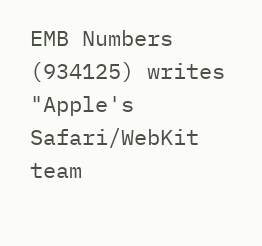EMB Numbers (934125) writes "Apple's Safari/WebKit team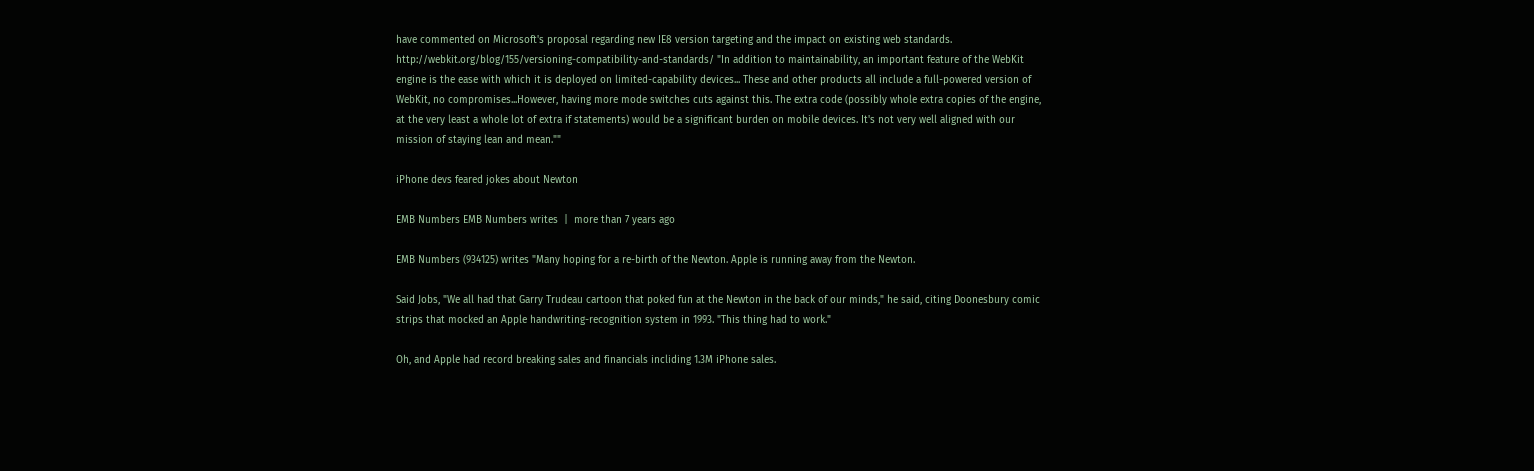have commented on Microsoft's proposal regarding new IE8 version targeting and the impact on existing web standards. http://webkit.org/blog/155/versioning-compatibility-and-standards/ "In addition to maintainability, an important feature of the WebKit engine is the ease with which it is deployed on limited-capability devices... These and other products all include a full-powered version of WebKit, no compromises...However, having more mode switches cuts against this. The extra code (possibly whole extra copies of the engine, at the very least a whole lot of extra if statements) would be a significant burden on mobile devices. It's not very well aligned with our mission of staying lean and mean.""

iPhone devs feared jokes about Newton

EMB Numbers EMB Numbers writes  |  more than 7 years ago

EMB Numbers (934125) writes "Many hoping for a re-birth of the Newton. Apple is running away from the Newton.

Said Jobs, "We all had that Garry Trudeau cartoon that poked fun at the Newton in the back of our minds," he said, citing Doonesbury comic strips that mocked an Apple handwriting-recognition system in 1993. "This thing had to work."

Oh, and Apple had record breaking sales and financials incliding 1.3M iPhone sales.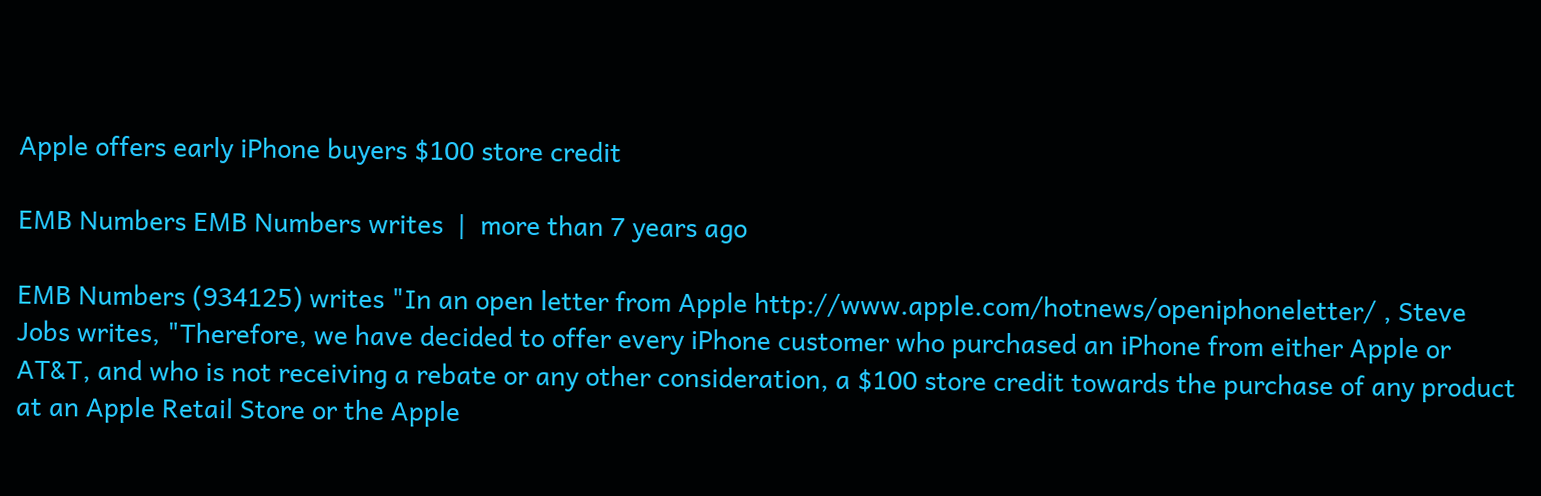Apple offers early iPhone buyers $100 store credit

EMB Numbers EMB Numbers writes  |  more than 7 years ago

EMB Numbers (934125) writes "In an open letter from Apple http://www.apple.com/hotnews/openiphoneletter/ , Steve Jobs writes, "Therefore, we have decided to offer every iPhone customer who purchased an iPhone from either Apple or AT&T, and who is not receiving a rebate or any other consideration, a $100 store credit towards the purchase of any product at an Apple Retail Store or the Apple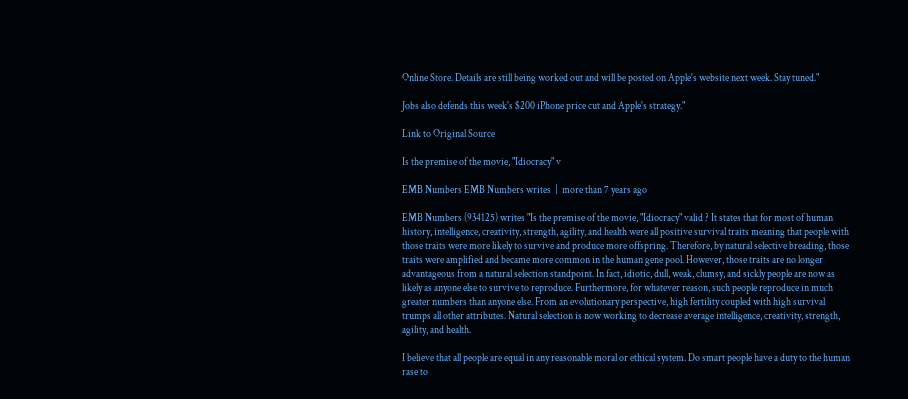Online Store. Details are still being worked out and will be posted on Apple's website next week. Stay tuned."

Jobs also defends this week's $200 iPhone price cut and Apple's strategy."

Link to Original Source

Is the premise of the movie, "Idiocracy" v

EMB Numbers EMB Numbers writes  |  more than 7 years ago

EMB Numbers (934125) writes "Is the premise of the movie, "Idiocracy" valid ? It states that for most of human history, intelligence, creativity, strength, agility, and health were all positive survival traits meaning that people with those traits were more likely to survive and produce more offspring. Therefore, by natural selective breading, those traits were amplified and became more common in the human gene pool. However, those traits are no longer advantageous from a natural selection standpoint. In fact, idiotic, dull, weak, clumsy, and sickly people are now as likely as anyone else to survive to reproduce. Furthermore, for whatever reason, such people reproduce in much greater numbers than anyone else. From an evolutionary perspective, high fertility coupled with high survival trumps all other attributes. Natural selection is now working to decrease average intelligence, creativity, strength, agility, and health.

I believe that all people are equal in any reasonable moral or ethical system. Do smart people have a duty to the human rase to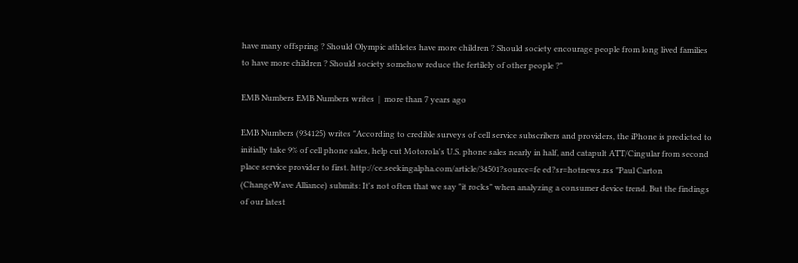have many offspring ? Should Olympic athletes have more children ? Should society encourage people from long lived families to have more children ? Should society somehow reduce the fertilely of other people ?"

EMB Numbers EMB Numbers writes  |  more than 7 years ago

EMB Numbers (934125) writes "According to credible surveys of cell service subscribers and providers, the iPhone is predicted to initially take 9% of cell phone sales, help cut Motorola's U.S. phone sales nearly in half, and catapult ATT/Cingular from second place service provider to first. http://ce.seekingalpha.com/article/34501?source=fe ed?sr=hotnews.rss "Paul Carton (ChangeWave Alliance) submits: It's not often that we say "it rocks" when analyzing a consumer device trend. But the findings of our latest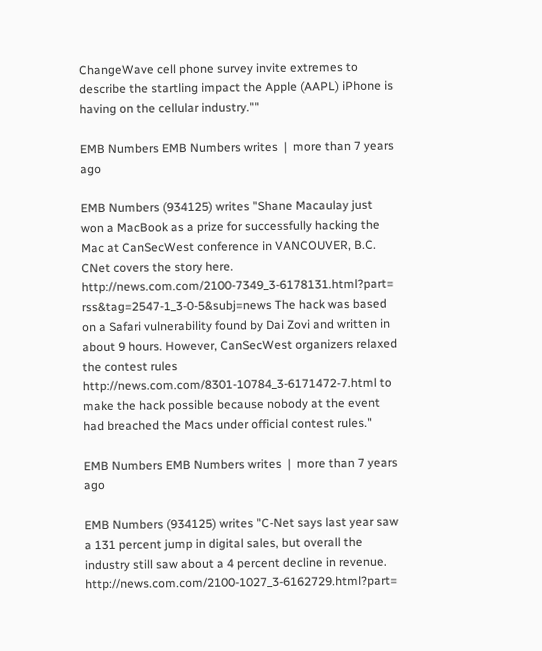ChangeWave cell phone survey invite extremes to describe the startling impact the Apple (AAPL) iPhone is having on the cellular industry.""

EMB Numbers EMB Numbers writes  |  more than 7 years ago

EMB Numbers (934125) writes "Shane Macaulay just won a MacBook as a prize for successfully hacking the Mac at CanSecWest conference in VANCOUVER, B.C. CNet covers the story here. http://news.com.com/2100-7349_3-6178131.html?part= rss&tag=2547-1_3-0-5&subj=news The hack was based on a Safari vulnerability found by Dai Zovi and written in about 9 hours. However, CanSecWest organizers relaxed the contest rules http://news.com.com/8301-10784_3-6171472-7.html to make the hack possible because nobody at the event had breached the Macs under official contest rules."

EMB Numbers EMB Numbers writes  |  more than 7 years ago

EMB Numbers (934125) writes "C-Net says last year saw a 131 percent jump in digital sales, but overall the industry still saw about a 4 percent decline in revenue. http://news.com.com/2100-1027_3-6162729.html?part=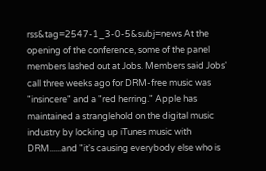rss&tag=2547-1_3-0-5&subj=news At the opening of the conference, some of the panel members lashed out at Jobs. Members said Jobs' call three weeks ago for DRM-free music was "insincere" and a "red herring." Apple has maintained a stranglehold on the digital music industry by locking up iTunes music with DRM......and "it's causing everybody else who is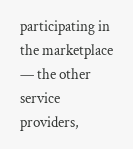participating in the marketplace — the other service providers,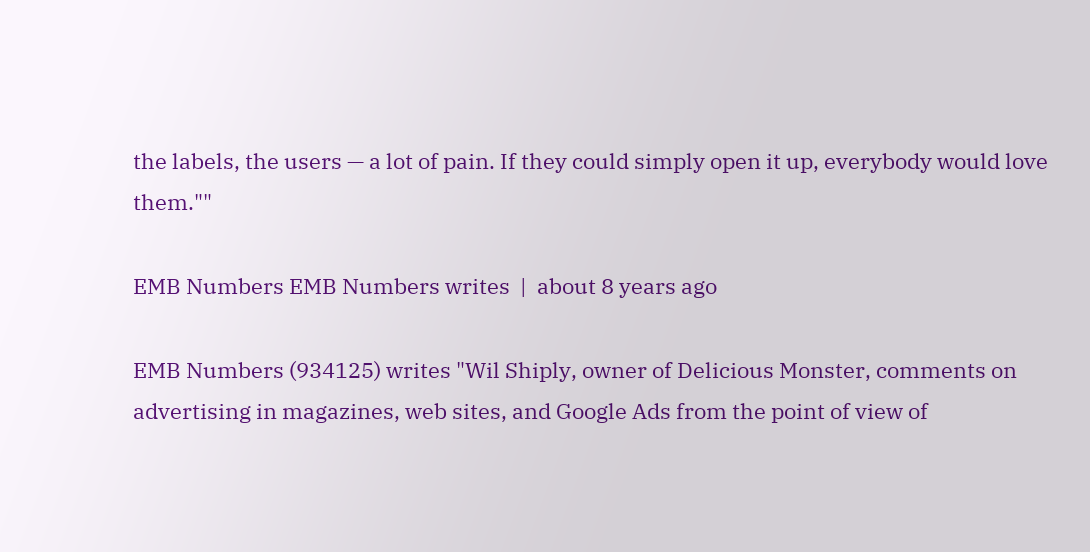the labels, the users — a lot of pain. If they could simply open it up, everybody would love them.""

EMB Numbers EMB Numbers writes  |  about 8 years ago

EMB Numbers (934125) writes "Wil Shiply, owner of Delicious Monster, comments on advertising in magazines, web sites, and Google Ads from the point of view of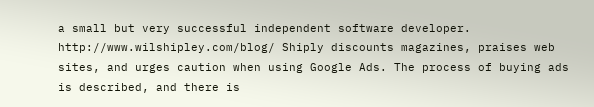a small but very successful independent software developer. http://www.wilshipley.com/blog/ Shiply discounts magazines, praises web sites, and urges caution when using Google Ads. The process of buying ads is described, and there is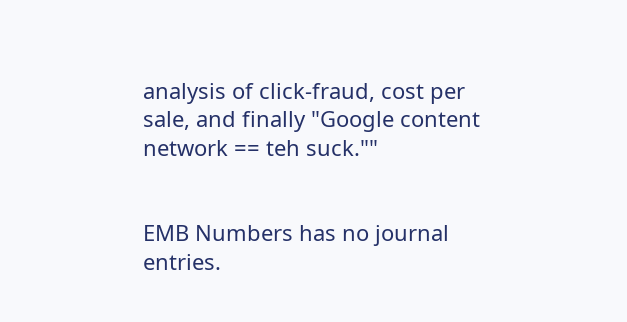analysis of click-fraud, cost per sale, and finally "Google content network == teh suck.""


EMB Numbers has no journal entries.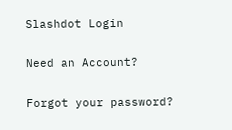Slashdot Login

Need an Account?

Forgot your password?